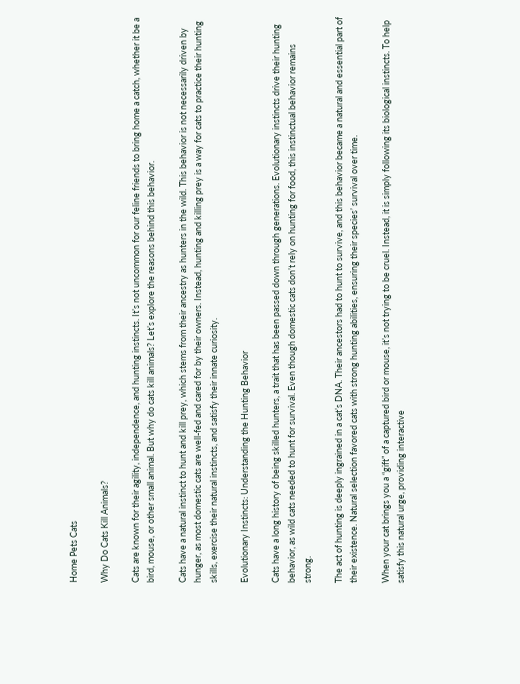Home Pets Cats

Why Do Cats Kill Animals?

Cats are known for their agility, independence, and hunting instincts. It’s not uncommon for our feline friends to bring home a catch, whether it be a bird, mouse, or other small animal. But why do cats kill animals? Let’s explore the reasons behind this behavior.

Cats have a natural instinct to hunt and kill prey, which stems from their ancestry as hunters in the wild. This behavior is not necessarily driven by hunger, as most domestic cats are well-fed and cared for by their owners. Instead, hunting and killing prey is a way for cats to practice their hunting skills, exercise their natural instincts, and satisfy their innate curiosity.

Evolutionary Instincts: Understanding the Hunting Behavior

Cats have a long history of being skilled hunters, a trait that has been passed down through generations. Evolutionary instincts drive their hunting behavior, as wild cats needed to hunt for survival. Even though domestic cats don’t rely on hunting for food, this instinctual behavior remains strong.

The act of hunting is deeply ingrained in a cat’s DNA. Their ancestors had to hunt to survive, and this behavior became a natural and essential part of their existence. Natural selection favored cats with strong hunting abilities, ensuring their species’ survival over time.

When your cat brings you a “gift” of a captured bird or mouse, it’s not trying to be cruel. Instead, it is simply following its biological instincts. To help satisfy this natural urge, providing interactive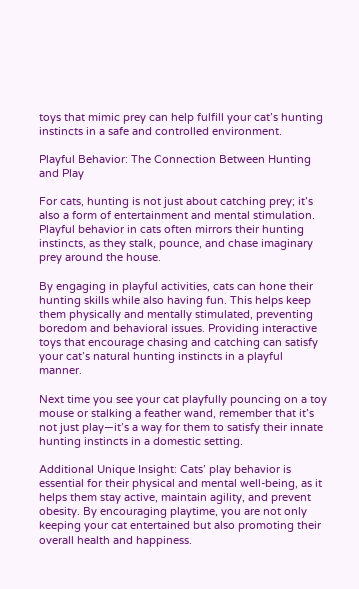toys that mimic prey can help fulfill your cat’s hunting instincts in a safe and controlled environment.

Playful Behavior: The Connection Between Hunting and Play

For cats, hunting is not just about catching prey; it’s also a form of entertainment and mental stimulation. Playful behavior in cats often mirrors their hunting instincts, as they stalk, pounce, and chase imaginary prey around the house.

By engaging in playful activities, cats can hone their hunting skills while also having fun. This helps keep them physically and mentally stimulated, preventing boredom and behavioral issues. Providing interactive toys that encourage chasing and catching can satisfy your cat’s natural hunting instincts in a playful manner.

Next time you see your cat playfully pouncing on a toy mouse or stalking a feather wand, remember that it’s not just play—it’s a way for them to satisfy their innate hunting instincts in a domestic setting.

Additional Unique Insight: Cats’ play behavior is essential for their physical and mental well-being, as it helps them stay active, maintain agility, and prevent obesity. By encouraging playtime, you are not only keeping your cat entertained but also promoting their overall health and happiness.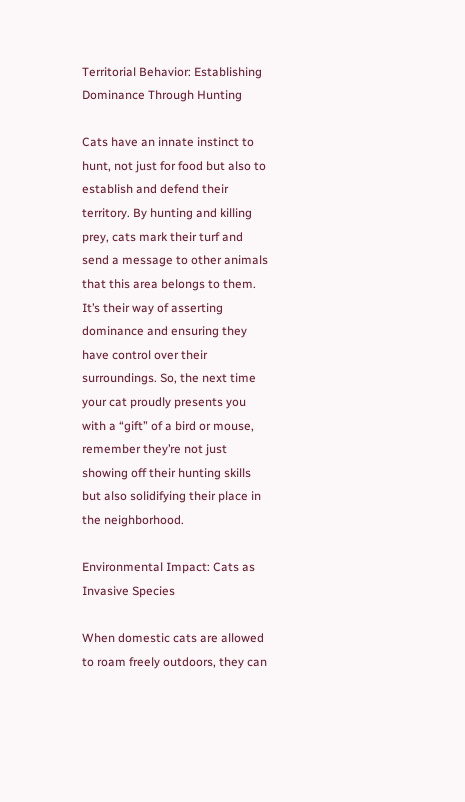Territorial Behavior: Establishing Dominance Through Hunting

Cats have an innate instinct to hunt, not just for food but also to establish and defend their territory. By hunting and killing prey, cats mark their turf and send a message to other animals that this area belongs to them. It’s their way of asserting dominance and ensuring they have control over their surroundings. So, the next time your cat proudly presents you with a “gift” of a bird or mouse, remember they’re not just showing off their hunting skills but also solidifying their place in the neighborhood.

Environmental Impact: Cats as Invasive Species

When domestic cats are allowed to roam freely outdoors, they can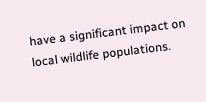have a significant impact on local wildlife populations.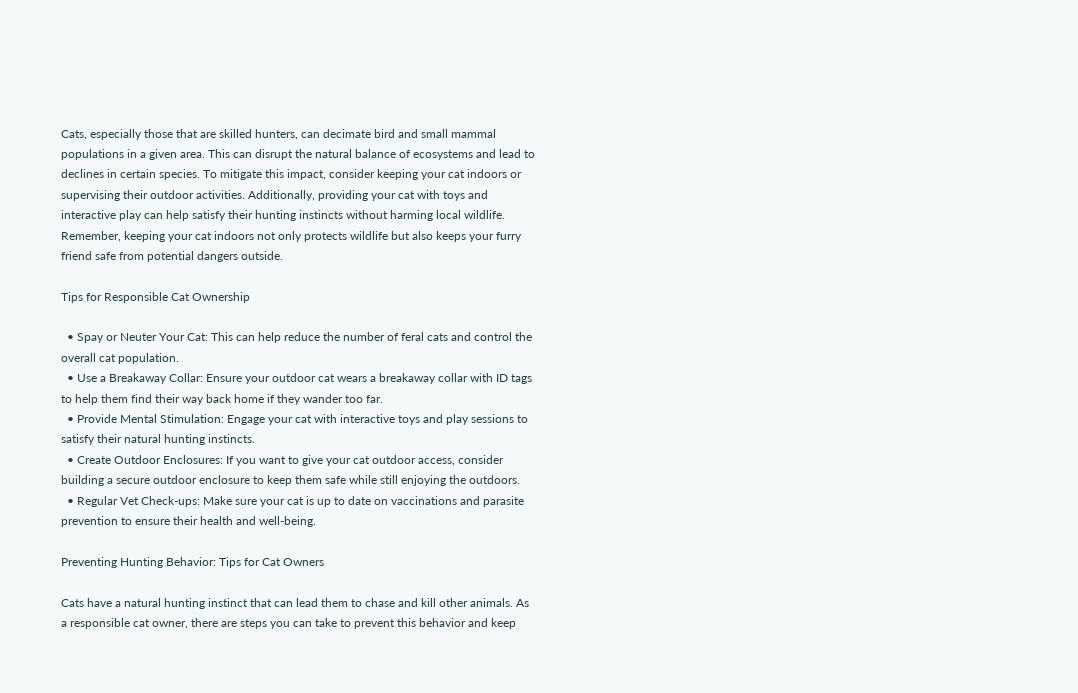Cats, especially those that are skilled hunters, can decimate bird and small mammal populations in a given area. This can disrupt the natural balance of ecosystems and lead to declines in certain species. To mitigate this impact, consider keeping your cat indoors or supervising their outdoor activities. Additionally, providing your cat with toys and interactive play can help satisfy their hunting instincts without harming local wildlife. Remember, keeping your cat indoors not only protects wildlife but also keeps your furry friend safe from potential dangers outside.

Tips for Responsible Cat Ownership

  • Spay or Neuter Your Cat: This can help reduce the number of feral cats and control the overall cat population.
  • Use a Breakaway Collar: Ensure your outdoor cat wears a breakaway collar with ID tags to help them find their way back home if they wander too far.
  • Provide Mental Stimulation: Engage your cat with interactive toys and play sessions to satisfy their natural hunting instincts.
  • Create Outdoor Enclosures: If you want to give your cat outdoor access, consider building a secure outdoor enclosure to keep them safe while still enjoying the outdoors.
  • Regular Vet Check-ups: Make sure your cat is up to date on vaccinations and parasite prevention to ensure their health and well-being.

Preventing Hunting Behavior: Tips for Cat Owners

Cats have a natural hunting instinct that can lead them to chase and kill other animals. As a responsible cat owner, there are steps you can take to prevent this behavior and keep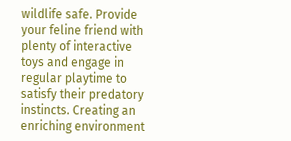wildlife safe. Provide your feline friend with plenty of interactive toys and engage in regular playtime to satisfy their predatory instincts. Creating an enriching environment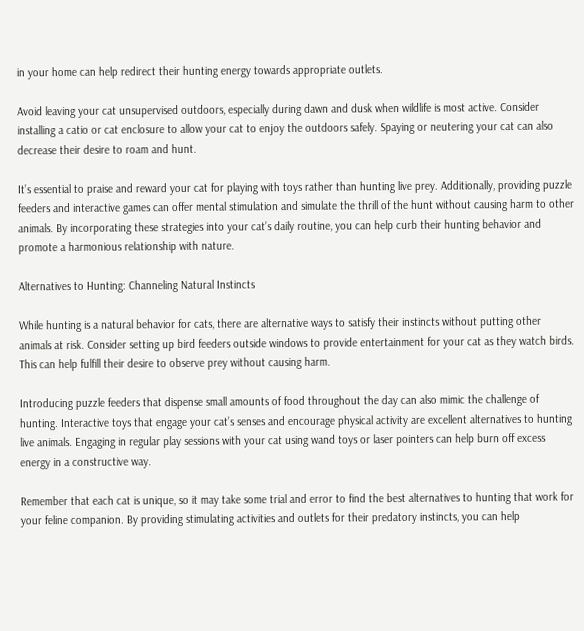in your home can help redirect their hunting energy towards appropriate outlets.

Avoid leaving your cat unsupervised outdoors, especially during dawn and dusk when wildlife is most active. Consider installing a catio or cat enclosure to allow your cat to enjoy the outdoors safely. Spaying or neutering your cat can also decrease their desire to roam and hunt.

It’s essential to praise and reward your cat for playing with toys rather than hunting live prey. Additionally, providing puzzle feeders and interactive games can offer mental stimulation and simulate the thrill of the hunt without causing harm to other animals. By incorporating these strategies into your cat’s daily routine, you can help curb their hunting behavior and promote a harmonious relationship with nature.

Alternatives to Hunting: Channeling Natural Instincts

While hunting is a natural behavior for cats, there are alternative ways to satisfy their instincts without putting other animals at risk. Consider setting up bird feeders outside windows to provide entertainment for your cat as they watch birds. This can help fulfill their desire to observe prey without causing harm.

Introducing puzzle feeders that dispense small amounts of food throughout the day can also mimic the challenge of hunting. Interactive toys that engage your cat’s senses and encourage physical activity are excellent alternatives to hunting live animals. Engaging in regular play sessions with your cat using wand toys or laser pointers can help burn off excess energy in a constructive way.

Remember that each cat is unique, so it may take some trial and error to find the best alternatives to hunting that work for your feline companion. By providing stimulating activities and outlets for their predatory instincts, you can help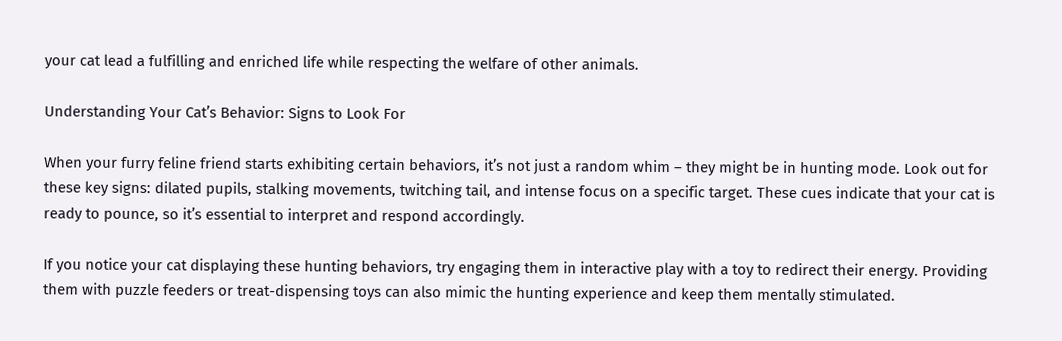your cat lead a fulfilling and enriched life while respecting the welfare of other animals.

Understanding Your Cat’s Behavior: Signs to Look For

When your furry feline friend starts exhibiting certain behaviors, it’s not just a random whim – they might be in hunting mode. Look out for these key signs: dilated pupils, stalking movements, twitching tail, and intense focus on a specific target. These cues indicate that your cat is ready to pounce, so it’s essential to interpret and respond accordingly.

If you notice your cat displaying these hunting behaviors, try engaging them in interactive play with a toy to redirect their energy. Providing them with puzzle feeders or treat-dispensing toys can also mimic the hunting experience and keep them mentally stimulated.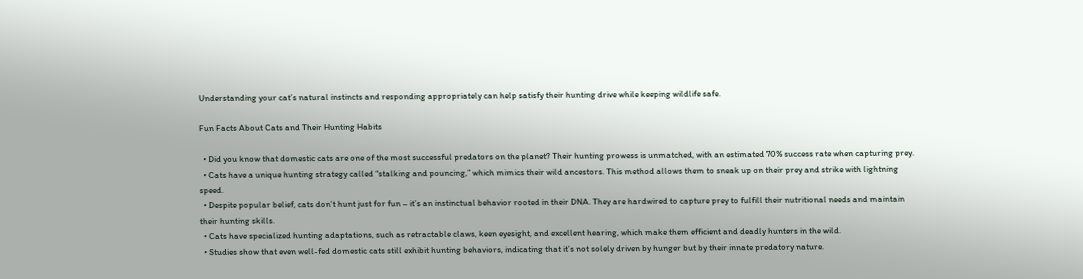Understanding your cat’s natural instincts and responding appropriately can help satisfy their hunting drive while keeping wildlife safe.

Fun Facts About Cats and Their Hunting Habits

  • Did you know that domestic cats are one of the most successful predators on the planet? Their hunting prowess is unmatched, with an estimated 70% success rate when capturing prey.
  • Cats have a unique hunting strategy called “stalking and pouncing,” which mimics their wild ancestors. This method allows them to sneak up on their prey and strike with lightning speed.
  • Despite popular belief, cats don’t hunt just for fun – it’s an instinctual behavior rooted in their DNA. They are hardwired to capture prey to fulfill their nutritional needs and maintain their hunting skills.
  • Cats have specialized hunting adaptations, such as retractable claws, keen eyesight, and excellent hearing, which make them efficient and deadly hunters in the wild.
  • Studies show that even well-fed domestic cats still exhibit hunting behaviors, indicating that it’s not solely driven by hunger but by their innate predatory nature.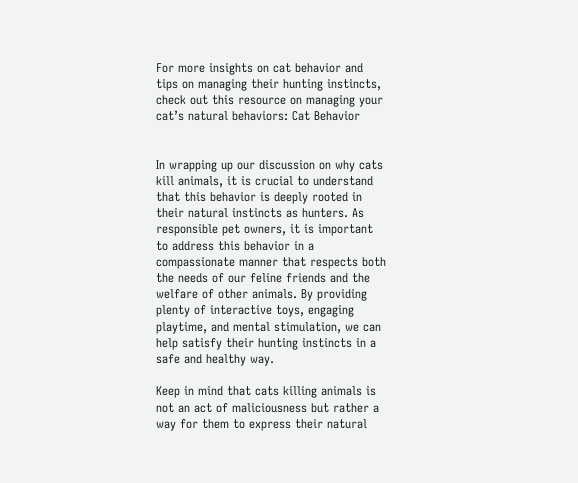For more insights on cat behavior and tips on managing their hunting instincts, check out this resource on managing your cat’s natural behaviors: Cat Behavior


In wrapping up our discussion on why cats kill animals, it is crucial to understand that this behavior is deeply rooted in their natural instincts as hunters. As responsible pet owners, it is important to address this behavior in a compassionate manner that respects both the needs of our feline friends and the welfare of other animals. By providing plenty of interactive toys, engaging playtime, and mental stimulation, we can help satisfy their hunting instincts in a safe and healthy way.

Keep in mind that cats killing animals is not an act of maliciousness but rather a way for them to express their natural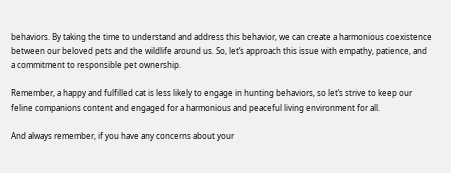behaviors. By taking the time to understand and address this behavior, we can create a harmonious coexistence between our beloved pets and the wildlife around us. So, let’s approach this issue with empathy, patience, and a commitment to responsible pet ownership.

Remember, a happy and fulfilled cat is less likely to engage in hunting behaviors, so let’s strive to keep our feline companions content and engaged for a harmonious and peaceful living environment for all.

And always remember, if you have any concerns about your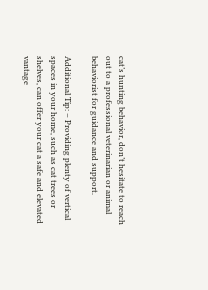cat’s hunting behavior, don’t hesitate to reach out to a professional veterinarian or animal behaviorist for guidance and support.

Additional Tip: – Providing plenty of vertical spaces in your home, such as cat trees or shelves, can offer your cat a safe and elevated vantage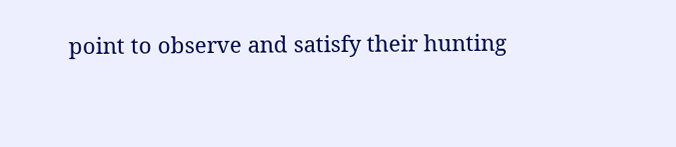point to observe and satisfy their hunting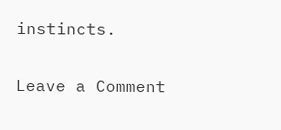instincts.

Leave a Comment